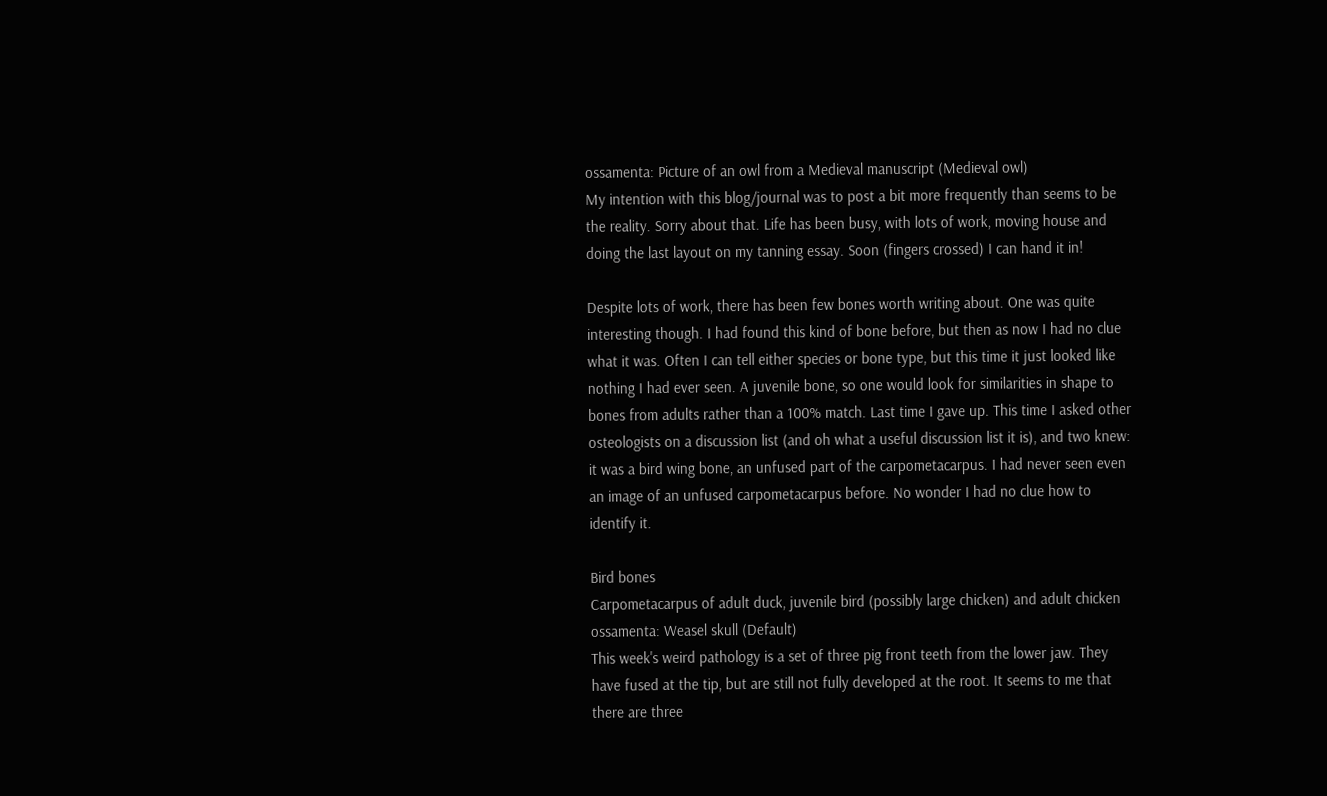ossamenta: Picture of an owl from a Medieval manuscript (Medieval owl)
My intention with this blog/journal was to post a bit more frequently than seems to be the reality. Sorry about that. Life has been busy, with lots of work, moving house and doing the last layout on my tanning essay. Soon (fingers crossed) I can hand it in!

Despite lots of work, there has been few bones worth writing about. One was quite interesting though. I had found this kind of bone before, but then as now I had no clue what it was. Often I can tell either species or bone type, but this time it just looked like nothing I had ever seen. A juvenile bone, so one would look for similarities in shape to bones from adults rather than a 100% match. Last time I gave up. This time I asked other osteologists on a discussion list (and oh what a useful discussion list it is), and two knew: it was a bird wing bone, an unfused part of the carpometacarpus. I had never seen even an image of an unfused carpometacarpus before. No wonder I had no clue how to identify it.

Bird bones
Carpometacarpus of adult duck, juvenile bird (possibly large chicken) and adult chicken
ossamenta: Weasel skull (Default)
This week's weird pathology is a set of three pig front teeth from the lower jaw. They have fused at the tip, but are still not fully developed at the root. It seems to me that there are three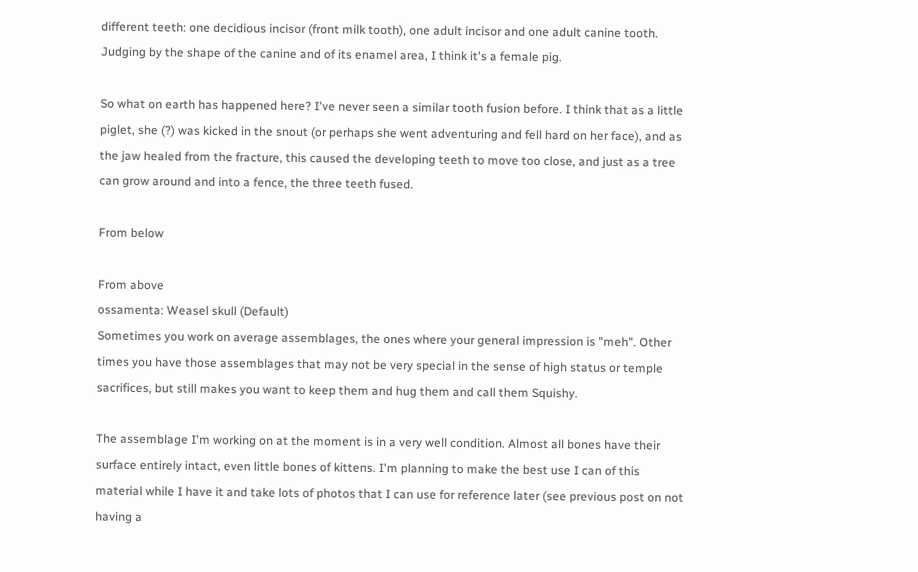different teeth: one decidious incisor (front milk tooth), one adult incisor and one adult canine tooth. Judging by the shape of the canine and of its enamel area, I think it's a female pig.

So what on earth has happened here? I've never seen a similar tooth fusion before. I think that as a little piglet, she (?) was kicked in the snout (or perhaps she went adventuring and fell hard on her face), and as the jaw healed from the fracture, this caused the developing teeth to move too close, and just as a tree can grow around and into a fence, the three teeth fused.

From below

From above
ossamenta: Weasel skull (Default)
Sometimes you work on average assemblages, the ones where your general impression is "meh". Other times you have those assemblages that may not be very special in the sense of high status or temple sacrifices, but still makes you want to keep them and hug them and call them Squishy.

The assemblage I'm working on at the moment is in a very well condition. Almost all bones have their surface entirely intact, even little bones of kittens. I'm planning to make the best use I can of this material while I have it and take lots of photos that I can use for reference later (see previous post on not having a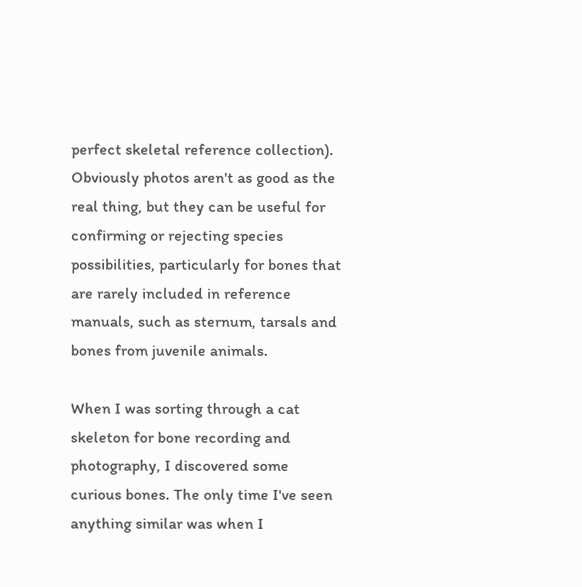perfect skeletal reference collection). Obviously photos aren't as good as the real thing, but they can be useful for confirming or rejecting species possibilities, particularly for bones that are rarely included in reference manuals, such as sternum, tarsals and bones from juvenile animals.

When I was sorting through a cat skeleton for bone recording and photography, I discovered some curious bones. The only time I've seen anything similar was when I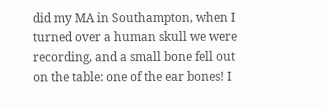did my MA in Southampton, when I turned over a human skull we were recording, and a small bone fell out on the table: one of the ear bones! I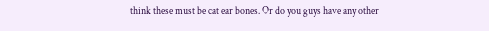think these must be cat ear bones. Or do you guys have any other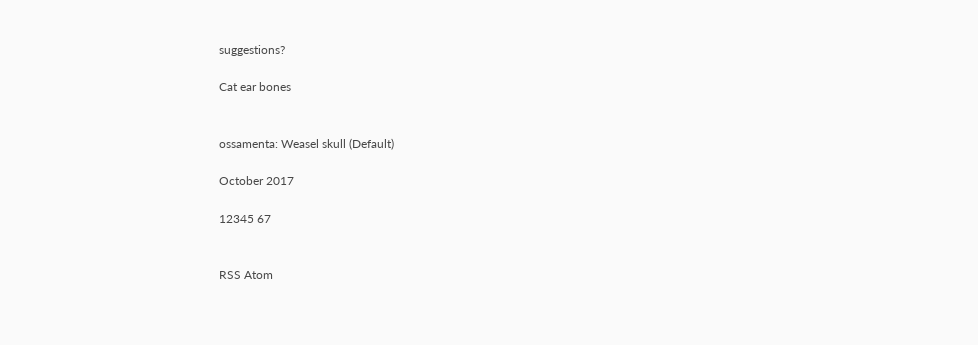suggestions?

Cat ear bones


ossamenta: Weasel skull (Default)

October 2017

12345 67


RSS Atom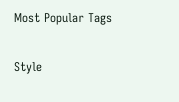Most Popular Tags

Style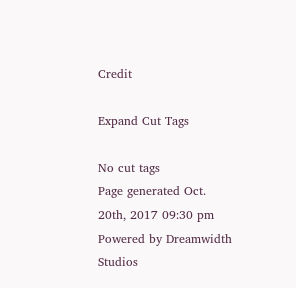Credit

Expand Cut Tags

No cut tags
Page generated Oct. 20th, 2017 09:30 pm
Powered by Dreamwidth Studios